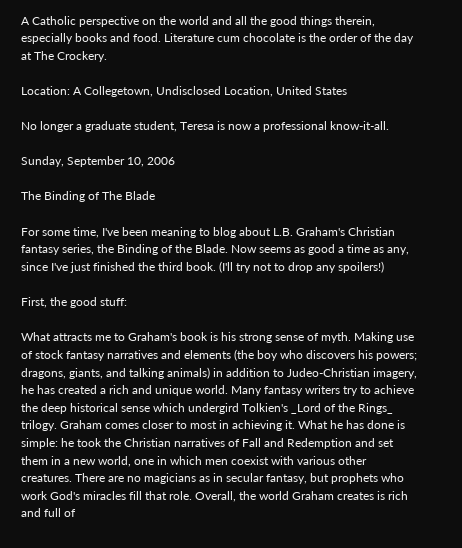A Catholic perspective on the world and all the good things therein, especially books and food. Literature cum chocolate is the order of the day at The Crockery.

Location: A Collegetown, Undisclosed Location, United States

No longer a graduate student, Teresa is now a professional know-it-all.

Sunday, September 10, 2006

The Binding of The Blade

For some time, I've been meaning to blog about L.B. Graham's Christian fantasy series, the Binding of the Blade. Now seems as good a time as any, since I've just finished the third book. (I'll try not to drop any spoilers!)

First, the good stuff:

What attracts me to Graham's book is his strong sense of myth. Making use of stock fantasy narratives and elements (the boy who discovers his powers; dragons, giants, and talking animals) in addition to Judeo-Christian imagery, he has created a rich and unique world. Many fantasy writers try to achieve the deep historical sense which undergird Tolkien's _Lord of the Rings_ trilogy. Graham comes closer to most in achieving it. What he has done is simple: he took the Christian narratives of Fall and Redemption and set them in a new world, one in which men coexist with various other creatures. There are no magicians as in secular fantasy, but prophets who work God's miracles fill that role. Overall, the world Graham creates is rich and full of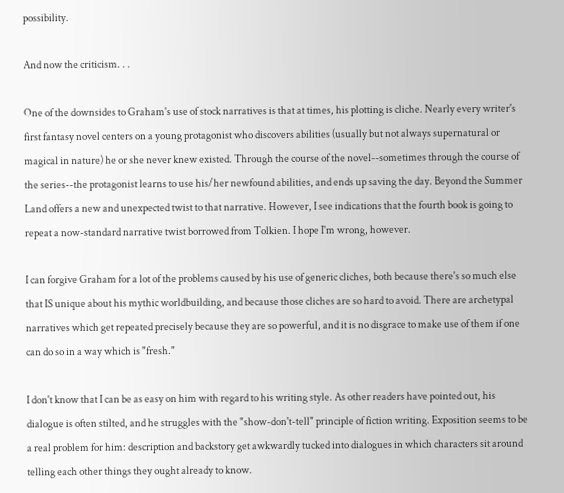possibility.

And now the criticism. . .

One of the downsides to Graham's use of stock narratives is that at times, his plotting is cliche. Nearly every writer's first fantasy novel centers on a young protagonist who discovers abilities (usually but not always supernatural or magical in nature) he or she never knew existed. Through the course of the novel--sometimes through the course of the series--the protagonist learns to use his/her newfound abilities, and ends up saving the day. Beyond the Summer Land offers a new and unexpected twist to that narrative. However, I see indications that the fourth book is going to repeat a now-standard narrative twist borrowed from Tolkien. I hope I'm wrong, however.

I can forgive Graham for a lot of the problems caused by his use of generic cliches, both because there's so much else that IS unique about his mythic worldbuilding, and because those cliches are so hard to avoid. There are archetypal narratives which get repeated precisely because they are so powerful, and it is no disgrace to make use of them if one can do so in a way which is "fresh."

I don't know that I can be as easy on him with regard to his writing style. As other readers have pointed out, his dialogue is often stilted, and he struggles with the "show-don't-tell" principle of fiction writing. Exposition seems to be a real problem for him: description and backstory get awkwardly tucked into dialogues in which characters sit around telling each other things they ought already to know.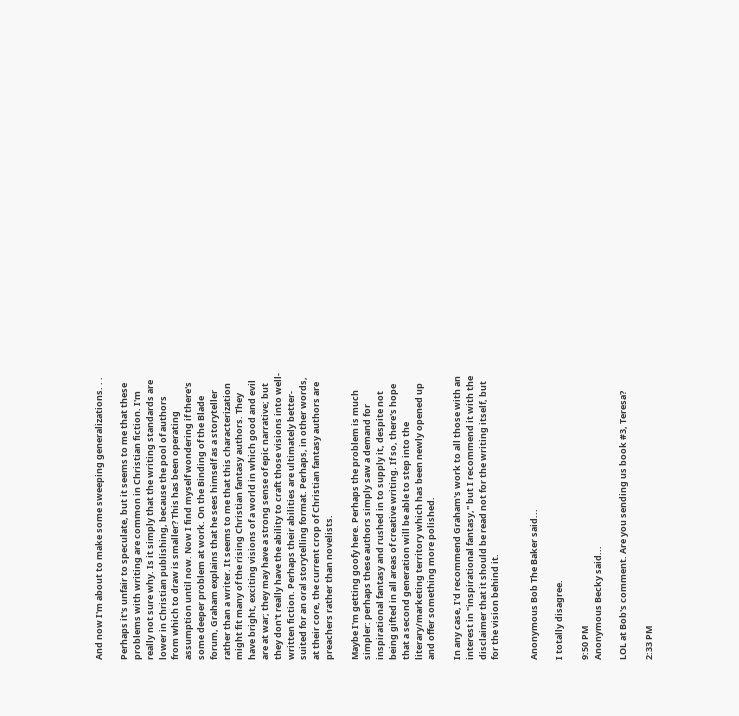And now I'm about to make some sweeping generalizations. . .

Perhaps it's unfair to speculate, but it seems to me that these problems with writing are common in Christian fiction. I'm really not sure why. Is it simply that the writing standards are lower in Christian publishing, because the pool of authors from which to draw is smaller? This has been operating assumption until now. Now I find myself wondering if there's some deeper problem at work. On the Binding of the Blade forum, Graham explains that he sees himself as a storyteller rather than a writer. It seems to me that this characterization might fit many of the rising Christian fantasy authors. They have bright, exciting visions of a world in which good and evil are at war; they may have a strong sense of epic narrative; but they don't really have the ability to craft those visions into well-written fiction. Perhaps their abilities are ultimately better-suited for an oral storytelling format. Perhaps, in other words, at their core, the current crop of Christian fantasy authors are preachers rather than novelists.

Maybe I'm getting goofy here. Perhaps the problem is much simpler: perhaps these authors simply saw a demand for inspirational fantasy and rushed in to supply it, despite not being gifted in all areas of creative writing. If so, there's hope that a second generation will be able to step into the literary/marketing territory which has been newly opened up and offer something more polished.

In any case, I'd recommend Graham's work to all those with an interest in "inspirational fantasy," but I recommend it with the disclaimer that it should be read not for the writing itself, but for the vision behind it.


Anonymous Bob The Baker said...

I totally disagree.

9:50 PM
Anonymous Becky said...

LOL at Bob's comment. Are you sending us book #3, Teresa?

2:33 PM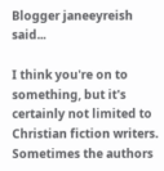Blogger janeeyreish said...

I think you're on to something, but it's certainly not limited to Christian fiction writers. Sometimes the authors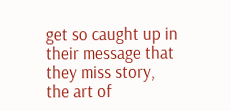get so caught up in their message that they miss story, the art of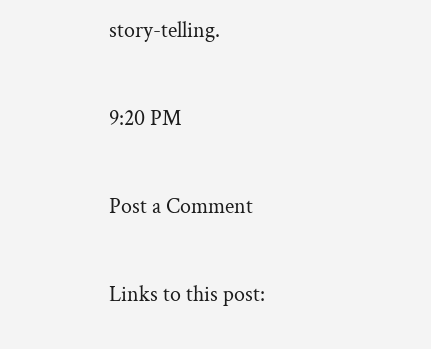story-telling.

9:20 PM

Post a Comment

Links to this post: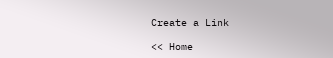Create a Link

<< Home